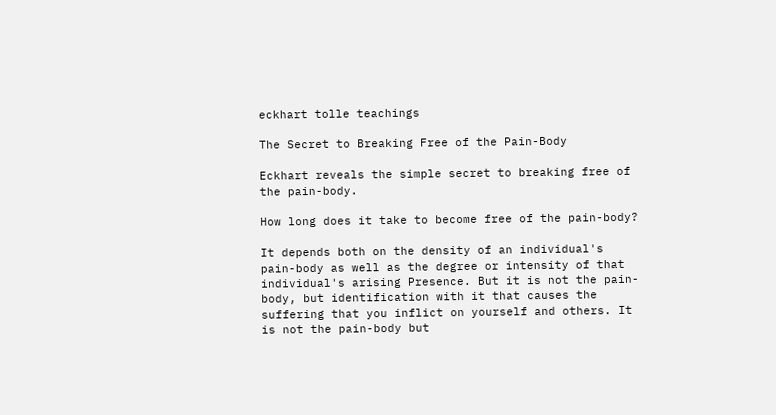eckhart tolle teachings

The Secret to Breaking Free of the Pain-Body

Eckhart reveals the simple secret to breaking free of the pain-body.

How long does it take to become free of the pain-body?

It depends both on the density of an individual's pain-body as well as the degree or intensity of that individual's arising Presence. But it is not the pain-body, but identification with it that causes the suffering that you inflict on yourself and others. It is not the pain-body but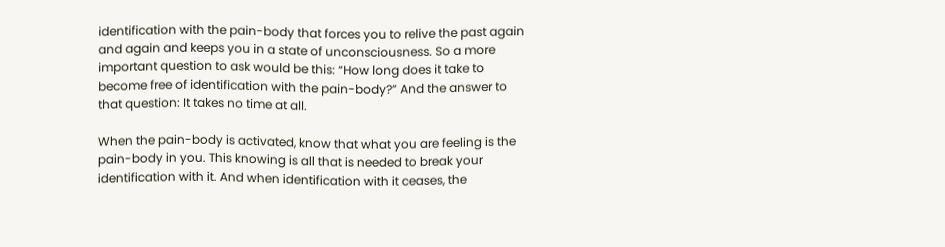identification with the pain-body that forces you to relive the past again and again and keeps you in a state of unconsciousness. So a more important question to ask would be this: “How long does it take to become free of identification with the pain-body?” And the answer to that question: It takes no time at all.

When the pain-body is activated, know that what you are feeling is the pain-body in you. This knowing is all that is needed to break your identification with it. And when identification with it ceases, the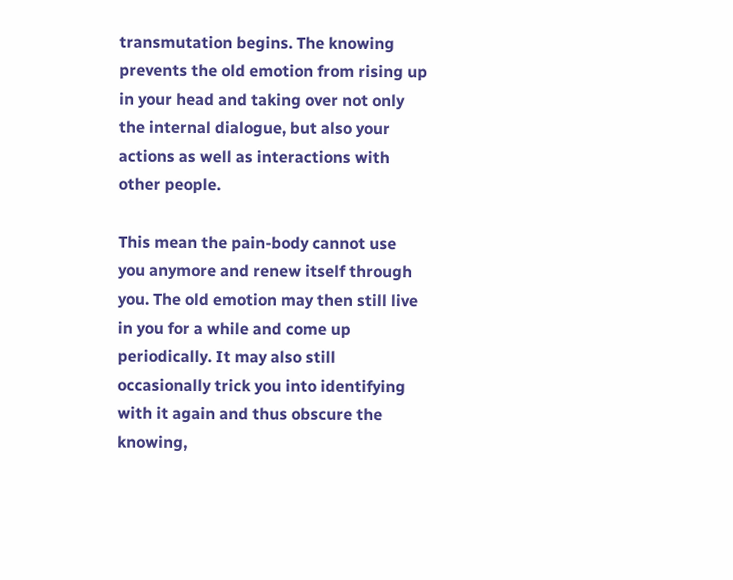transmutation begins. The knowing prevents the old emotion from rising up in your head and taking over not only the internal dialogue, but also your actions as well as interactions with other people.

This mean the pain-body cannot use you anymore and renew itself through you. The old emotion may then still live in you for a while and come up periodically. It may also still occasionally trick you into identifying with it again and thus obscure the knowing,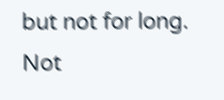but not for long. Not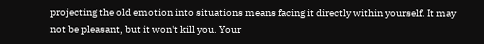projecting the old emotion into situations means facing it directly within yourself. It may not be pleasant, but it won't kill you. Your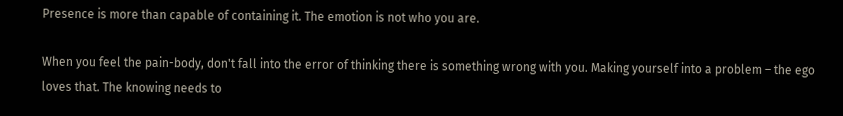Presence is more than capable of containing it. The emotion is not who you are.

When you feel the pain-body, don't fall into the error of thinking there is something wrong with you. Making yourself into a problem – the ego loves that. The knowing needs to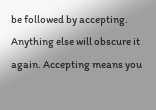be followed by accepting. Anything else will obscure it again. Accepting means you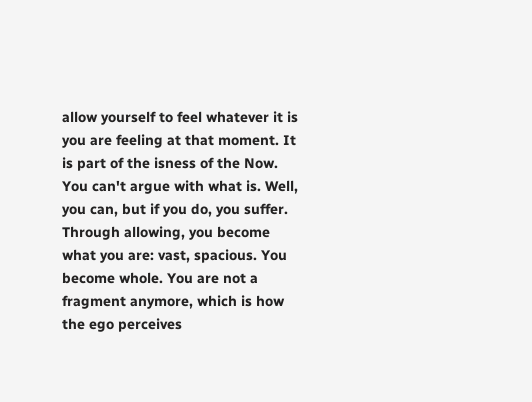allow yourself to feel whatever it is you are feeling at that moment. It is part of the isness of the Now. You can't argue with what is. Well, you can, but if you do, you suffer. Through allowing, you become what you are: vast, spacious. You become whole. You are not a fragment anymore, which is how the ego perceives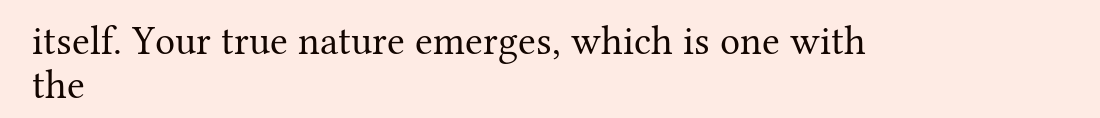itself. Your true nature emerges, which is one with the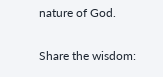nature of God.

Share the wisdom: